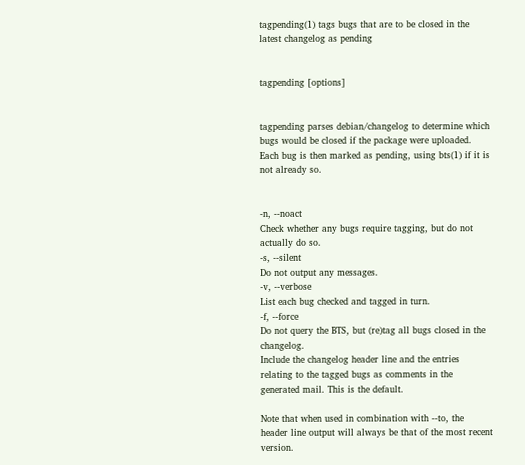tagpending(1) tags bugs that are to be closed in the latest changelog as pending


tagpending [options]


tagpending parses debian/changelog to determine which bugs would be closed if the package were uploaded. Each bug is then marked as pending, using bts(1) if it is not already so.


-n, --noact
Check whether any bugs require tagging, but do not actually do so.
-s, --silent
Do not output any messages.
-v, --verbose
List each bug checked and tagged in turn.
-f, --force
Do not query the BTS, but (re)tag all bugs closed in the changelog.
Include the changelog header line and the entries relating to the tagged bugs as comments in the generated mail. This is the default.

Note that when used in combination with --to, the header line output will always be that of the most recent version.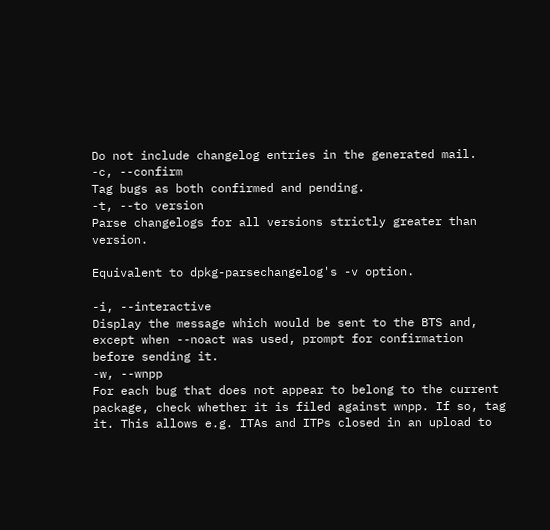Do not include changelog entries in the generated mail.
-c, --confirm
Tag bugs as both confirmed and pending.
-t, --to version
Parse changelogs for all versions strictly greater than version.

Equivalent to dpkg-parsechangelog's -v option.

-i, --interactive
Display the message which would be sent to the BTS and, except when --noact was used, prompt for confirmation before sending it.
-w, --wnpp
For each bug that does not appear to belong to the current package, check whether it is filed against wnpp. If so, tag it. This allows e.g. ITAs and ITPs closed in an upload to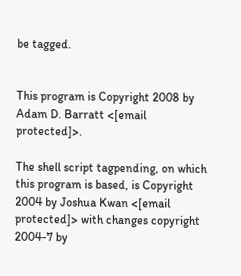be tagged.


This program is Copyright 2008 by Adam D. Barratt <[email protected]>.

The shell script tagpending, on which this program is based, is Copyright 2004 by Joshua Kwan <[email protected]> with changes copyright 2004-7 by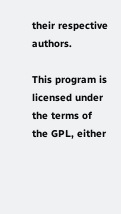their respective authors.

This program is licensed under the terms of the GPL, either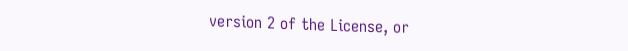version 2 of the License, or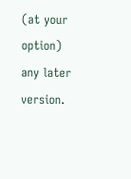(at your option) any later version.